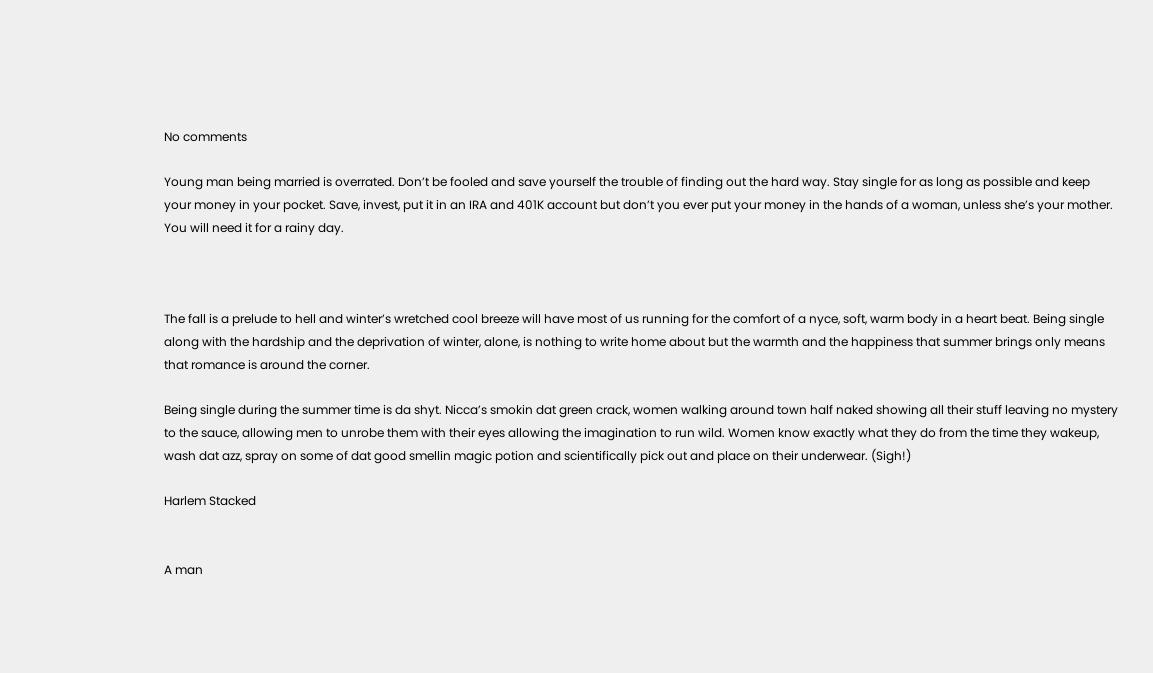No comments

Young man being married is overrated. Don’t be fooled and save yourself the trouble of finding out the hard way. Stay single for as long as possible and keep your money in your pocket. Save, invest, put it in an IRA and 401K account but don’t you ever put your money in the hands of a woman, unless she’s your mother. You will need it for a rainy day.



The fall is a prelude to hell and winter’s wretched cool breeze will have most of us running for the comfort of a nyce, soft, warm body in a heart beat. Being single along with the hardship and the deprivation of winter, alone, is nothing to write home about but the warmth and the happiness that summer brings only means that romance is around the corner.

Being single during the summer time is da shyt. Nicca’s smokin dat green crack, women walking around town half naked showing all their stuff leaving no mystery to the sauce, allowing men to unrobe them with their eyes allowing the imagination to run wild. Women know exactly what they do from the time they wakeup, wash dat azz, spray on some of dat good smellin magic potion and scientifically pick out and place on their underwear. (Sigh!)

Harlem Stacked


A man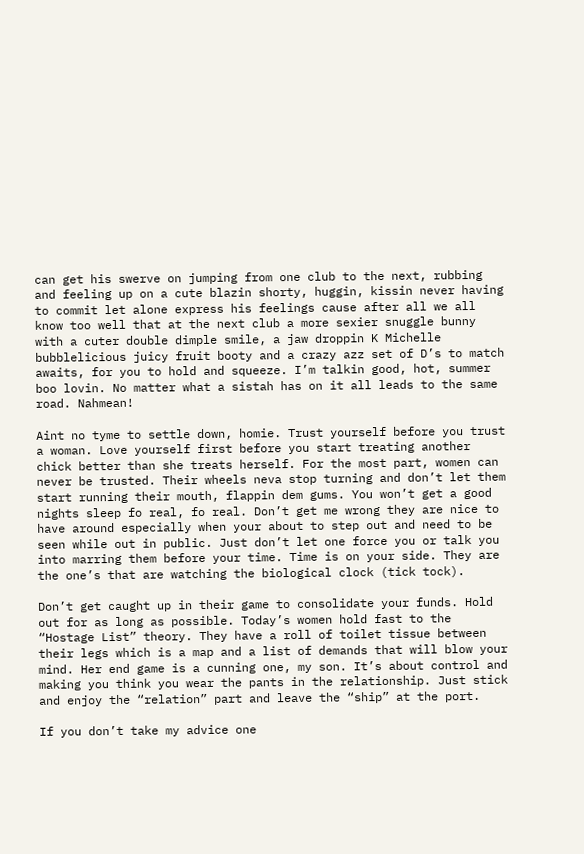can get his swerve on jumping from one club to the next, rubbing and feeling up on a cute blazin shorty, huggin, kissin never having to commit let alone express his feelings cause after all we all know too well that at the next club a more sexier snuggle bunny with a cuter double dimple smile, a jaw droppin K Michelle bubblelicious juicy fruit booty and a crazy azz set of D’s to match awaits, for you to hold and squeeze. I’m talkin good, hot, summer boo lovin. No matter what a sistah has on it all leads to the same road. Nahmean!

Aint no tyme to settle down, homie. Trust yourself before you trust a woman. Love yourself first before you start treating another chick better than she treats herself. For the most part, women can never be trusted. Their wheels neva stop turning and don’t let them start running their mouth, flappin dem gums. You won’t get a good nights sleep fo real, fo real. Don’t get me wrong they are nice to have around especially when your about to step out and need to be seen while out in public. Just don’t let one force you or talk you into marring them before your time. Time is on your side. They are the one’s that are watching the biological clock (tick tock).

Don’t get caught up in their game to consolidate your funds. Hold out for as long as possible. Today’s women hold fast to the “Hostage List” theory. They have a roll of toilet tissue between their legs which is a map and a list of demands that will blow your mind. Her end game is a cunning one, my son. It’s about control and making you think you wear the pants in the relationship. Just stick and enjoy the “relation” part and leave the “ship” at the port.

If you don’t take my advice one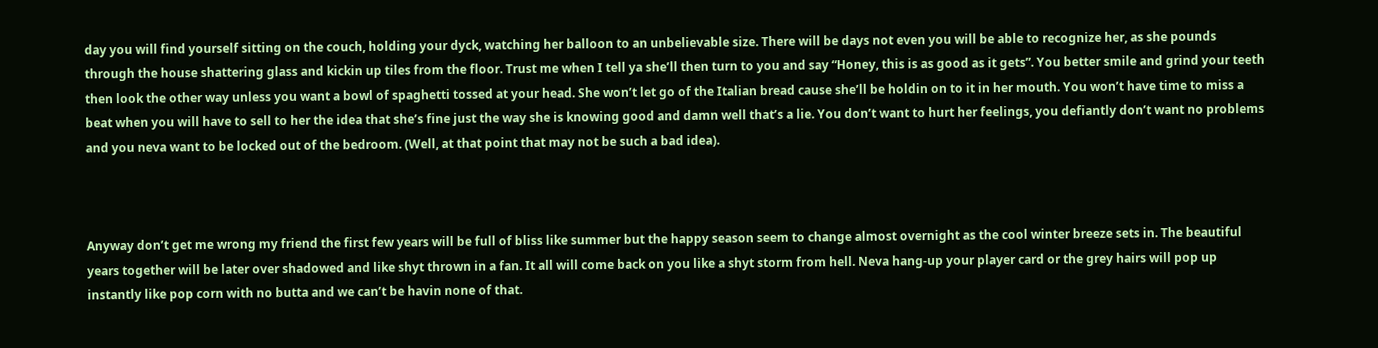day you will find yourself sitting on the couch, holding your dyck, watching her balloon to an unbelievable size. There will be days not even you will be able to recognize her, as she pounds through the house shattering glass and kickin up tiles from the floor. Trust me when I tell ya she’ll then turn to you and say “Honey, this is as good as it gets”. You better smile and grind your teeth then look the other way unless you want a bowl of spaghetti tossed at your head. She won’t let go of the Italian bread cause she’ll be holdin on to it in her mouth. You won’t have time to miss a beat when you will have to sell to her the idea that she’s fine just the way she is knowing good and damn well that’s a lie. You don’t want to hurt her feelings, you defiantly don’t want no problems and you neva want to be locked out of the bedroom. (Well, at that point that may not be such a bad idea).



Anyway don’t get me wrong my friend the first few years will be full of bliss like summer but the happy season seem to change almost overnight as the cool winter breeze sets in. The beautiful years together will be later over shadowed and like shyt thrown in a fan. It all will come back on you like a shyt storm from hell. Neva hang-up your player card or the grey hairs will pop up instantly like pop corn with no butta and we can’t be havin none of that.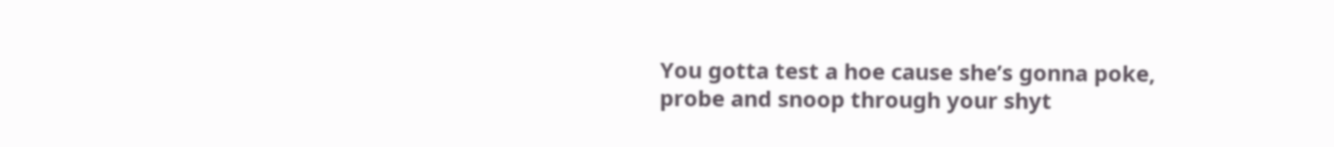You gotta test a hoe cause she’s gonna poke, probe and snoop through your shyt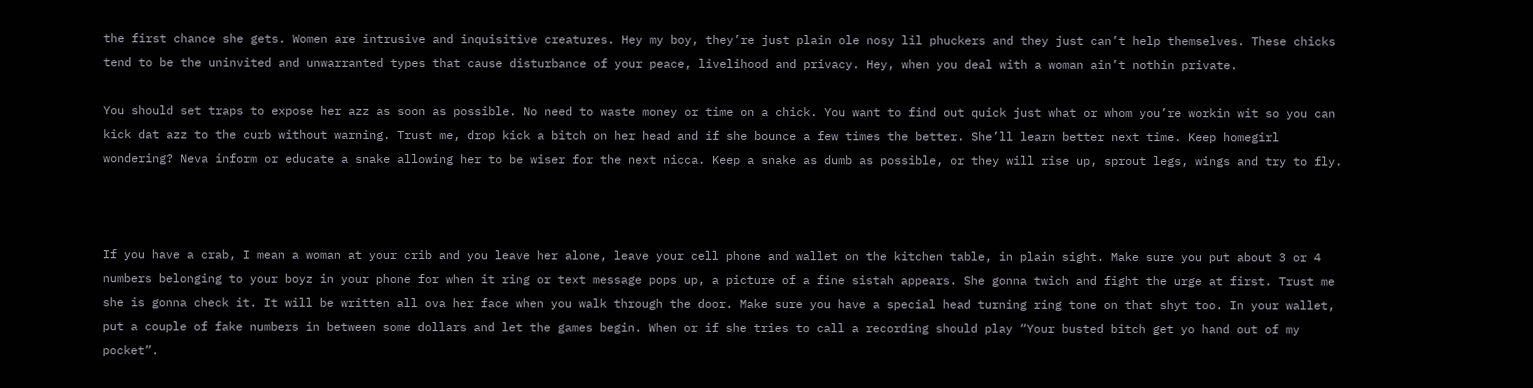the first chance she gets. Women are intrusive and inquisitive creatures. Hey my boy, they’re just plain ole nosy lil phuckers and they just can’t help themselves. These chicks tend to be the uninvited and unwarranted types that cause disturbance of your peace, livelihood and privacy. Hey, when you deal with a woman ain’t nothin private.

You should set traps to expose her azz as soon as possible. No need to waste money or time on a chick. You want to find out quick just what or whom you’re workin wit so you can kick dat azz to the curb without warning. Trust me, drop kick a bitch on her head and if she bounce a few times the better. She’ll learn better next time. Keep homegirl wondering? Neva inform or educate a snake allowing her to be wiser for the next nicca. Keep a snake as dumb as possible, or they will rise up, sprout legs, wings and try to fly.



If you have a crab, I mean a woman at your crib and you leave her alone, leave your cell phone and wallet on the kitchen table, in plain sight. Make sure you put about 3 or 4 numbers belonging to your boyz in your phone for when it ring or text message pops up, a picture of a fine sistah appears. She gonna twich and fight the urge at first. Trust me she is gonna check it. It will be written all ova her face when you walk through the door. Make sure you have a special head turning ring tone on that shyt too. In your wallet, put a couple of fake numbers in between some dollars and let the games begin. When or if she tries to call a recording should play “Your busted bitch get yo hand out of my pocket”.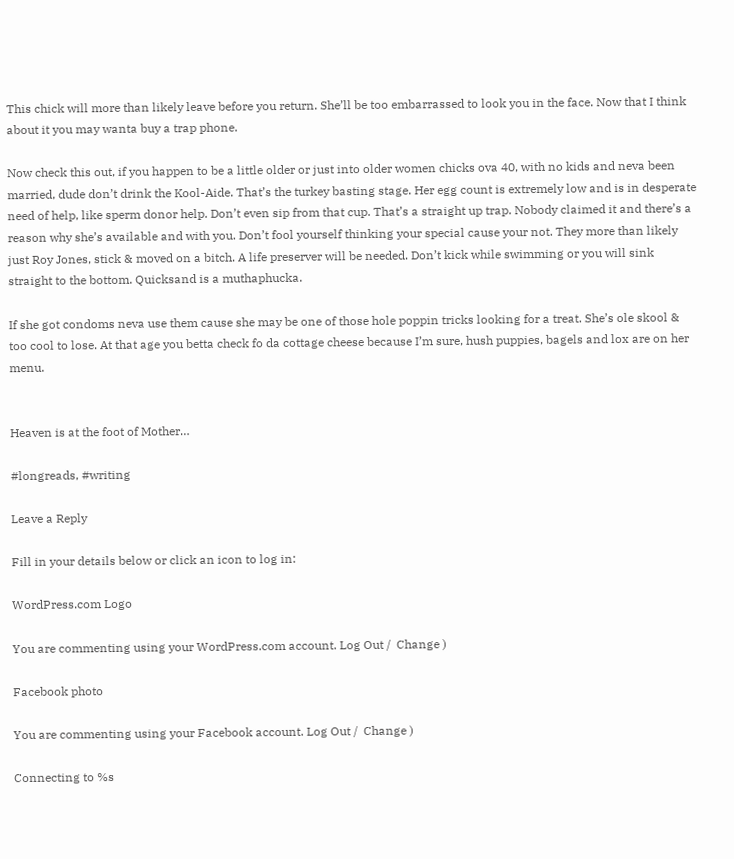This chick will more than likely leave before you return. She’ll be too embarrassed to look you in the face. Now that I think about it you may wanta buy a trap phone.

Now check this out, if you happen to be a little older or just into older women chicks ova 40, with no kids and neva been married, dude don’t drink the Kool-Aide. That’s the turkey basting stage. Her egg count is extremely low and is in desperate need of help, like sperm donor help. Don’t even sip from that cup. That’s a straight up trap. Nobody claimed it and there’s a reason why she’s available and with you. Don’t fool yourself thinking your special cause your not. They more than likely just Roy Jones, stick & moved on a bitch. A life preserver will be needed. Don’t kick while swimming or you will sink straight to the bottom. Quicksand is a muthaphucka.

If she got condoms neva use them cause she may be one of those hole poppin tricks looking for a treat. She’s ole skool & too cool to lose. At that age you betta check fo da cottage cheese because I’m sure, hush puppies, bagels and lox are on her menu.


Heaven is at the foot of Mother…

#longreads, #writing

Leave a Reply

Fill in your details below or click an icon to log in:

WordPress.com Logo

You are commenting using your WordPress.com account. Log Out /  Change )

Facebook photo

You are commenting using your Facebook account. Log Out /  Change )

Connecting to %s